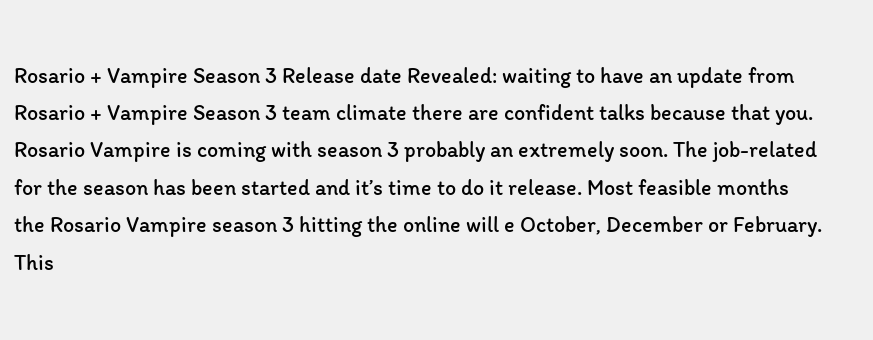Rosario + Vampire Season 3 Release date Revealed: waiting to have an update from Rosario + Vampire Season 3 team climate there are confident talks because that you. Rosario Vampire is coming with season 3 probably an extremely soon. The job-related for the season has been started and it’s time to do it release. Most feasible months the Rosario Vampire season 3 hitting the online will e October, December or February. This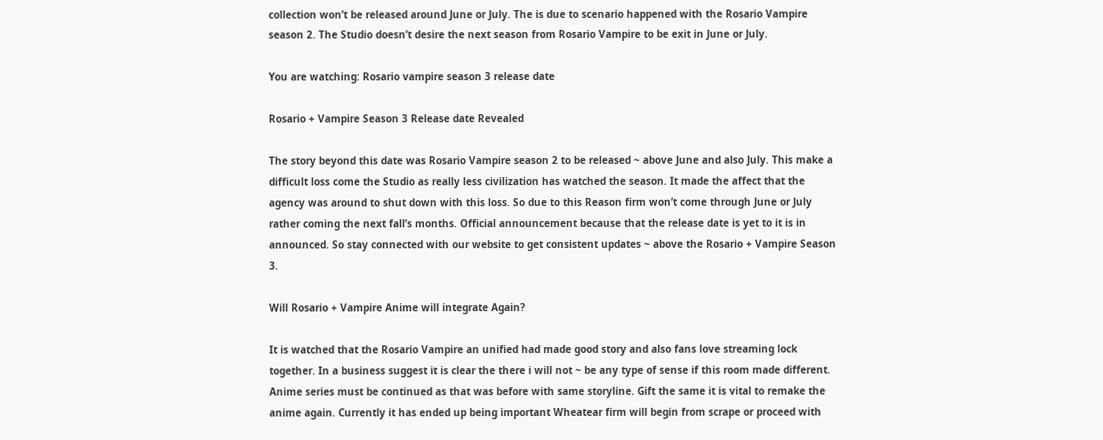collection won’t be released around June or July. The is due to scenario happened with the Rosario Vampire season 2. The Studio doesn’t desire the next season from Rosario Vampire to be exit in June or July.

You are watching: Rosario vampire season 3 release date

Rosario + Vampire Season 3 Release date Revealed

The story beyond this date was Rosario Vampire season 2 to be released ~ above June and also July. This make a difficult loss come the Studio as really less civilization has watched the season. It made the affect that the agency was around to shut down with this loss. So due to this Reason firm won’t come through June or July rather coming the next fall’s months. Official announcement because that the release date is yet to it is in announced. So stay connected with our website to get consistent updates ~ above the Rosario + Vampire Season 3.

Will Rosario + Vampire Anime will integrate Again?

It is watched that the Rosario Vampire an unified had made good story and also fans love streaming lock together. In a business suggest it is clear the there i will not ~ be any type of sense if this room made different. Anime series must be continued as that was before with same storyline. Gift the same it is vital to remake the anime again. Currently it has ended up being important Wheatear firm will begin from scrape or proceed with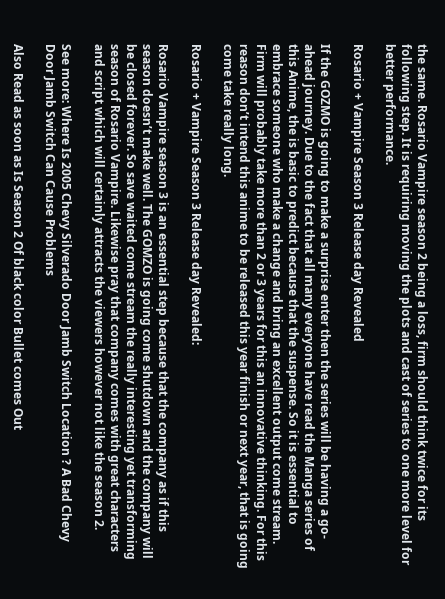the same. Rosario Vampire season 2 being a loss, firm should think twice for its following step. It is requiring moving the plots and cast of series to one more level for better performance.

Rosario + Vampire Season 3 Release day Revealed

If the GOZMO is going to make a surprise enter then the series will be having a go-ahead journey. Due to the fact that all many everyone have read the Manga series of this Anime, the is basic to predict because that the suspense. So it is essential to embrace someone who make a change and bring an excellent output come stream. Firm will probably take more than 2 or 3 years for this an innovative thinking. For this reason don’t intend this anime to be released this year finish or next year, that is going come take really long.

Rosario + Vampire Season 3 Release day Revealed:

Rosario Vampire season 3 is an essential step because that the company as if this season doesn’t make well. The GOMZO is going come shutdown and the company will be closed forever. So save waited come stream the really interesting yet transforming season of Rosario Vampire. Likewise pray that company comes with great characters and script which will certainly attracts the viewers however not like the season 2.

See more: Where Is 2005 Chevy Silverado Door Jamb Switch Location ? A Bad Chevy Door Jamb Switch Can Cause Problems

Also Read as soon as Is Season 2 Of black color Bullet comes Out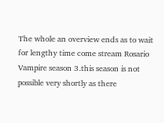The whole an overview ends as to wait for lengthy time come stream Rosario Vampire season 3.this season is not possible very shortly as there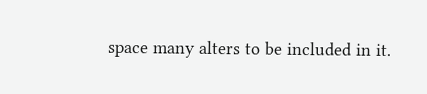space many alters to be included in it.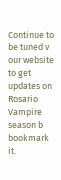Continue to be tuned v our website to get updates on Rosario Vampire season b bookmark it.